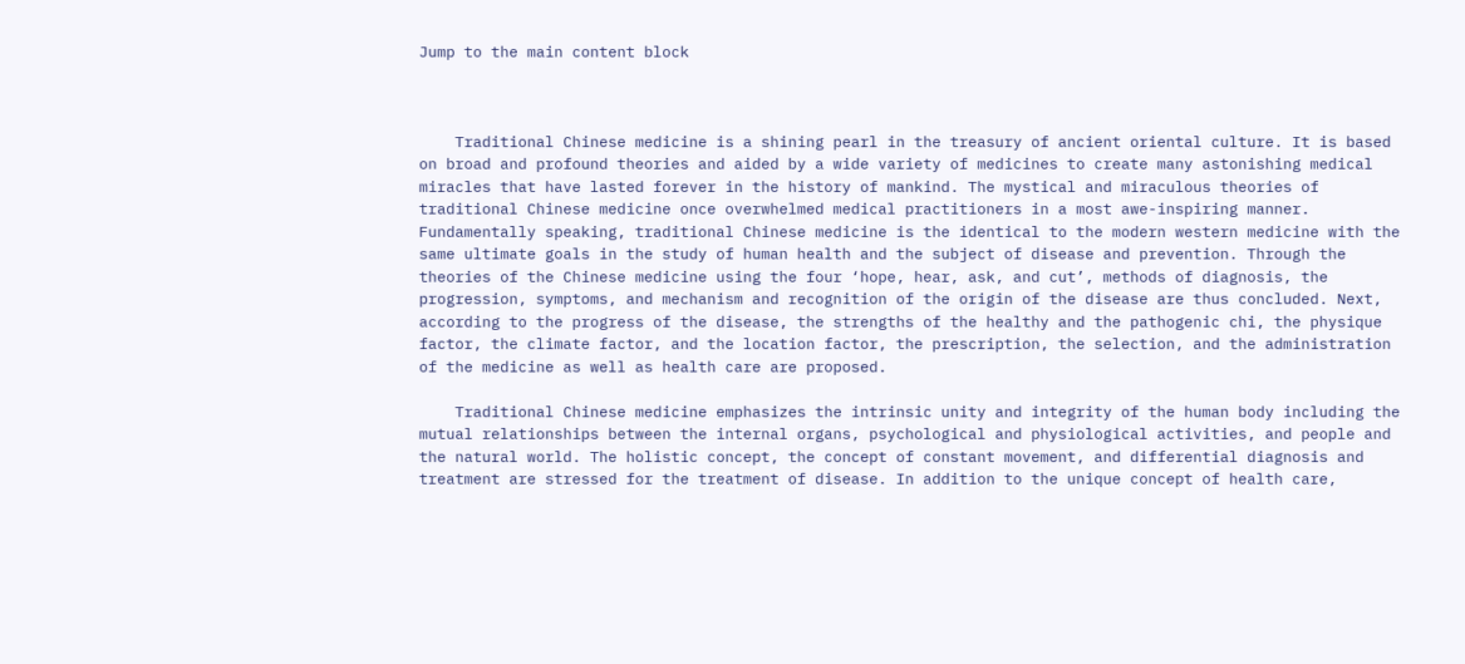Jump to the main content block



    Traditional Chinese medicine is a shining pearl in the treasury of ancient oriental culture. It is based on broad and profound theories and aided by a wide variety of medicines to create many astonishing medical miracles that have lasted forever in the history of mankind. The mystical and miraculous theories of traditional Chinese medicine once overwhelmed medical practitioners in a most awe-inspiring manner.
Fundamentally speaking, traditional Chinese medicine is the identical to the modern western medicine with the same ultimate goals in the study of human health and the subject of disease and prevention. Through the theories of the Chinese medicine using the four ‘hope, hear, ask, and cut’, methods of diagnosis, the progression, symptoms, and mechanism and recognition of the origin of the disease are thus concluded. Next, according to the progress of the disease, the strengths of the healthy and the pathogenic chi, the physique factor, the climate factor, and the location factor, the prescription, the selection, and the administration of the medicine as well as health care are proposed.

    Traditional Chinese medicine emphasizes the intrinsic unity and integrity of the human body including the mutual relationships between the internal organs, psychological and physiological activities, and people and the natural world. The holistic concept, the concept of constant movement, and differential diagnosis and treatment are stressed for the treatment of disease. In addition to the unique concept of health care,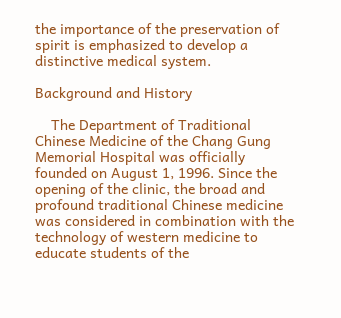the importance of the preservation of spirit is emphasized to develop a distinctive medical system.

Background and History

    The Department of Traditional Chinese Medicine of the Chang Gung Memorial Hospital was officially founded on August 1, 1996. Since the opening of the clinic, the broad and profound traditional Chinese medicine was considered in combination with the technology of western medicine to educate students of the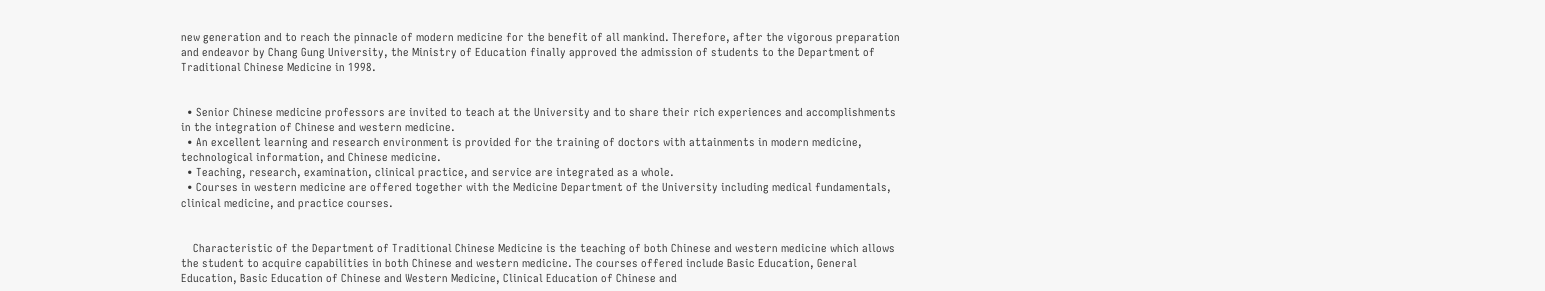new generation and to reach the pinnacle of modern medicine for the benefit of all mankind. Therefore, after the vigorous preparation and endeavor by Chang Gung University, the Ministry of Education finally approved the admission of students to the Department of Traditional Chinese Medicine in 1998.


  • Senior Chinese medicine professors are invited to teach at the University and to share their rich experiences and accomplishments in the integration of Chinese and western medicine.
  • An excellent learning and research environment is provided for the training of doctors with attainments in modern medicine, technological information, and Chinese medicine.
  • Teaching, research, examination, clinical practice, and service are integrated as a whole.
  • Courses in western medicine are offered together with the Medicine Department of the University including medical fundamentals, clinical medicine, and practice courses.


    Characteristic of the Department of Traditional Chinese Medicine is the teaching of both Chinese and western medicine which allows the student to acquire capabilities in both Chinese and western medicine. The courses offered include Basic Education, General Education, Basic Education of Chinese and Western Medicine, Clinical Education of Chinese and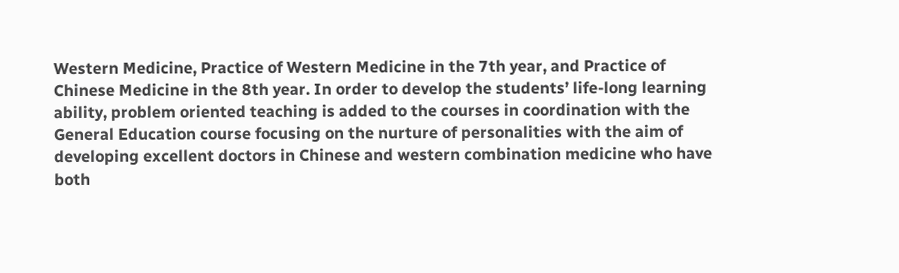Western Medicine, Practice of Western Medicine in the 7th year, and Practice of Chinese Medicine in the 8th year. In order to develop the students’ life-long learning ability, problem oriented teaching is added to the courses in coordination with the General Education course focusing on the nurture of personalities with the aim of developing excellent doctors in Chinese and western combination medicine who have both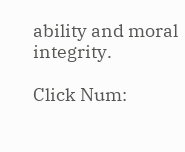ability and moral integrity.

Click Num: